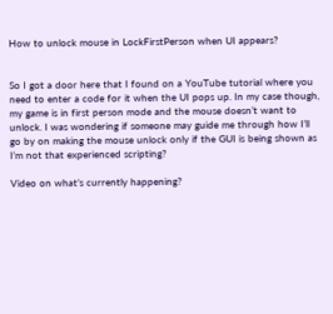How to unlock mouse in LockFirstPerson when UI appears?


So I got a door here that I found on a YouTube tutorial where you need to enter a code for it when the UI pops up. In my case though, my game is in first person mode and the mouse doesn’t want to unlock. I was wondering if someone may guide me through how I’ll go by on making the mouse unlock only if the GUI is being shown as I’m not that experienced scripting?

Video on what’s currently happening?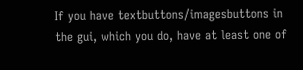If you have textbuttons/imagesbuttons in the gui, which you do, have at least one of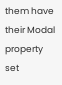them have their Modal property set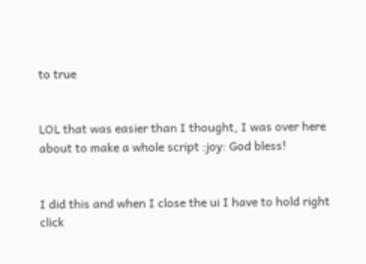to true


LOL that was easier than I thought, I was over here about to make a whole script :joy: God bless!


I did this and when I close the ui I have to hold right click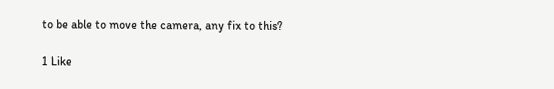to be able to move the camera, any fix to this?

1 Like